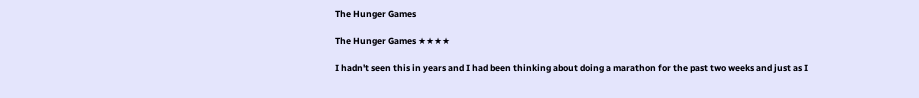The Hunger Games

The Hunger Games ★★★★

I hadn't seen this in years and I had been thinking about doing a marathon for the past two weeks and just as I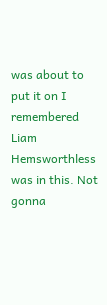was about to put it on I remembered Liam Hemsworthless was in this. Not gonna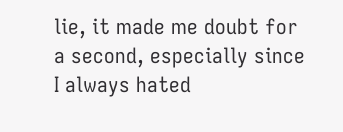lie, it made me doubt for a second, especially since I always hated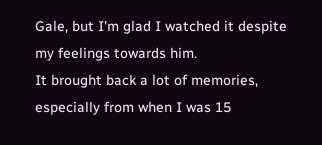Gale, but I'm glad I watched it despite my feelings towards him.
It brought back a lot of memories, especially from when I was 15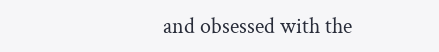and obsessed with the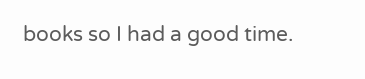books so I had a good time.